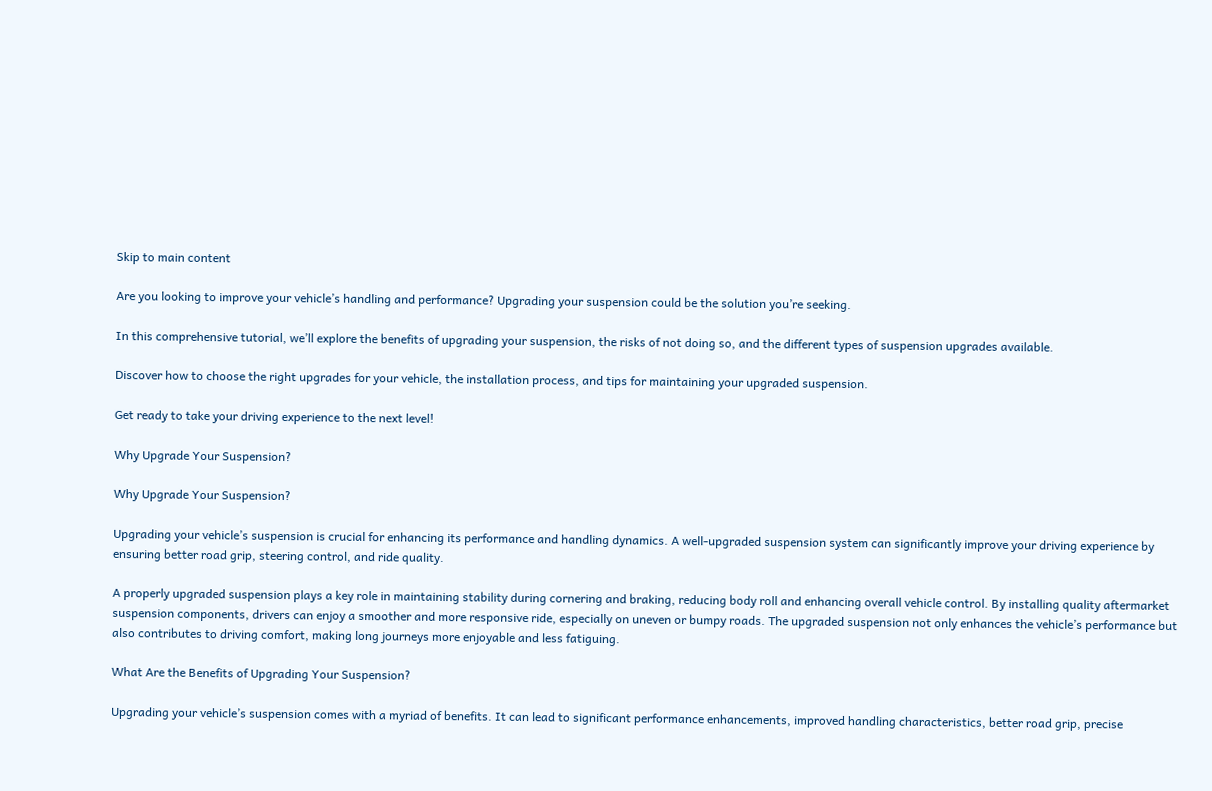Skip to main content

Are you looking to improve your vehicle’s handling and performance? Upgrading your suspension could be the solution you’re seeking.

In this comprehensive tutorial, we’ll explore the benefits of upgrading your suspension, the risks of not doing so, and the different types of suspension upgrades available.

Discover how to choose the right upgrades for your vehicle, the installation process, and tips for maintaining your upgraded suspension.

Get ready to take your driving experience to the next level!

Why Upgrade Your Suspension?

Why Upgrade Your Suspension?

Upgrading your vehicle’s suspension is crucial for enhancing its performance and handling dynamics. A well-upgraded suspension system can significantly improve your driving experience by ensuring better road grip, steering control, and ride quality.

A properly upgraded suspension plays a key role in maintaining stability during cornering and braking, reducing body roll and enhancing overall vehicle control. By installing quality aftermarket suspension components, drivers can enjoy a smoother and more responsive ride, especially on uneven or bumpy roads. The upgraded suspension not only enhances the vehicle’s performance but also contributes to driving comfort, making long journeys more enjoyable and less fatiguing.

What Are the Benefits of Upgrading Your Suspension?

Upgrading your vehicle’s suspension comes with a myriad of benefits. It can lead to significant performance enhancements, improved handling characteristics, better road grip, precise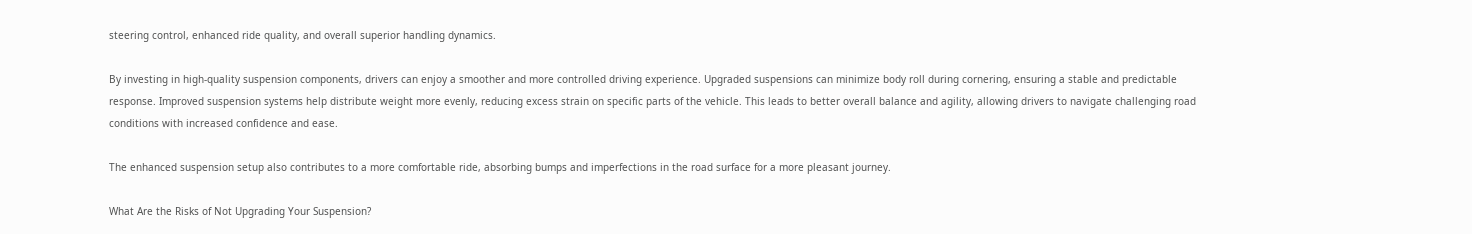steering control, enhanced ride quality, and overall superior handling dynamics.

By investing in high-quality suspension components, drivers can enjoy a smoother and more controlled driving experience. Upgraded suspensions can minimize body roll during cornering, ensuring a stable and predictable response. Improved suspension systems help distribute weight more evenly, reducing excess strain on specific parts of the vehicle. This leads to better overall balance and agility, allowing drivers to navigate challenging road conditions with increased confidence and ease.

The enhanced suspension setup also contributes to a more comfortable ride, absorbing bumps and imperfections in the road surface for a more pleasant journey.

What Are the Risks of Not Upgrading Your Suspension?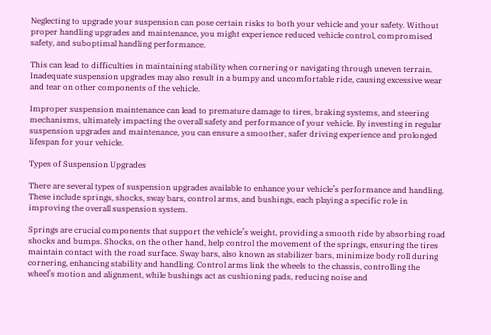Neglecting to upgrade your suspension can pose certain risks to both your vehicle and your safety. Without proper handling upgrades and maintenance, you might experience reduced vehicle control, compromised safety, and suboptimal handling performance.

This can lead to difficulties in maintaining stability when cornering or navigating through uneven terrain. Inadequate suspension upgrades may also result in a bumpy and uncomfortable ride, causing excessive wear and tear on other components of the vehicle.

Improper suspension maintenance can lead to premature damage to tires, braking systems, and steering mechanisms, ultimately impacting the overall safety and performance of your vehicle. By investing in regular suspension upgrades and maintenance, you can ensure a smoother, safer driving experience and prolonged lifespan for your vehicle.

Types of Suspension Upgrades

There are several types of suspension upgrades available to enhance your vehicle’s performance and handling. These include springs, shocks, sway bars, control arms, and bushings, each playing a specific role in improving the overall suspension system.

Springs are crucial components that support the vehicle’s weight, providing a smooth ride by absorbing road shocks and bumps. Shocks, on the other hand, help control the movement of the springs, ensuring the tires maintain contact with the road surface. Sway bars, also known as stabilizer bars, minimize body roll during cornering, enhancing stability and handling. Control arms link the wheels to the chassis, controlling the wheel’s motion and alignment, while bushings act as cushioning pads, reducing noise and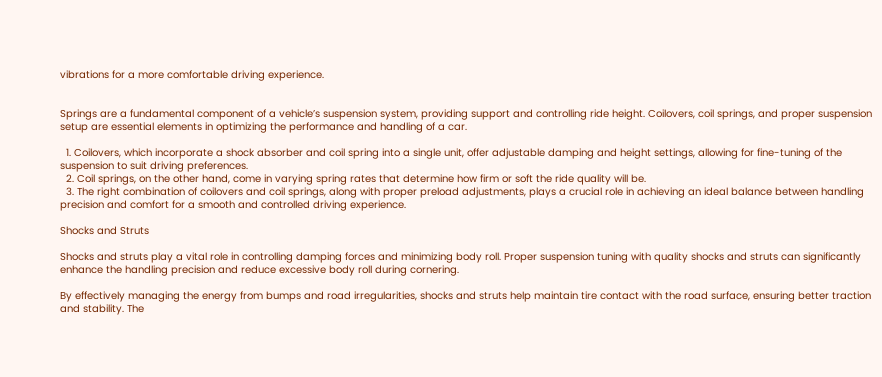vibrations for a more comfortable driving experience.


Springs are a fundamental component of a vehicle’s suspension system, providing support and controlling ride height. Coilovers, coil springs, and proper suspension setup are essential elements in optimizing the performance and handling of a car.

  1. Coilovers, which incorporate a shock absorber and coil spring into a single unit, offer adjustable damping and height settings, allowing for fine-tuning of the suspension to suit driving preferences.
  2. Coil springs, on the other hand, come in varying spring rates that determine how firm or soft the ride quality will be.
  3. The right combination of coilovers and coil springs, along with proper preload adjustments, plays a crucial role in achieving an ideal balance between handling precision and comfort for a smooth and controlled driving experience.

Shocks and Struts

Shocks and struts play a vital role in controlling damping forces and minimizing body roll. Proper suspension tuning with quality shocks and struts can significantly enhance the handling precision and reduce excessive body roll during cornering.

By effectively managing the energy from bumps and road irregularities, shocks and struts help maintain tire contact with the road surface, ensuring better traction and stability. The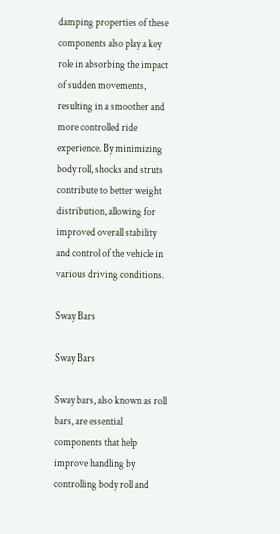damping properties of these components also play a key role in absorbing the impact of sudden movements, resulting in a smoother and more controlled ride experience. By minimizing body roll, shocks and struts contribute to better weight distribution, allowing for improved overall stability and control of the vehicle in various driving conditions.

Sway Bars

Sway Bars

Sway bars, also known as roll bars, are essential components that help improve handling by controlling body roll and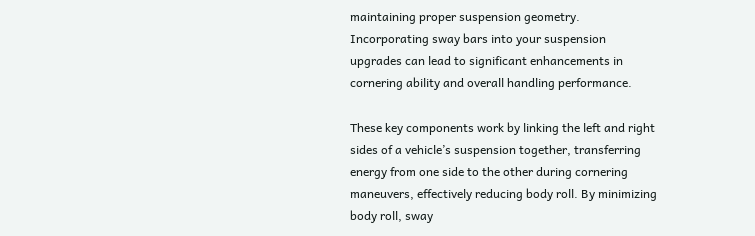maintaining proper suspension geometry. Incorporating sway bars into your suspension upgrades can lead to significant enhancements in cornering ability and overall handling performance.

These key components work by linking the left and right sides of a vehicle’s suspension together, transferring energy from one side to the other during cornering maneuvers, effectively reducing body roll. By minimizing body roll, sway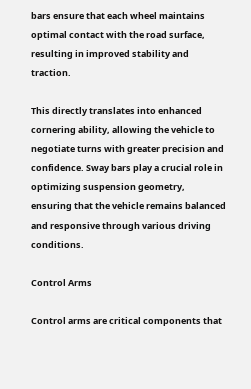bars ensure that each wheel maintains optimal contact with the road surface, resulting in improved stability and traction.

This directly translates into enhanced cornering ability, allowing the vehicle to negotiate turns with greater precision and confidence. Sway bars play a crucial role in optimizing suspension geometry, ensuring that the vehicle remains balanced and responsive through various driving conditions.

Control Arms

Control arms are critical components that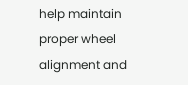help maintain proper wheel alignment and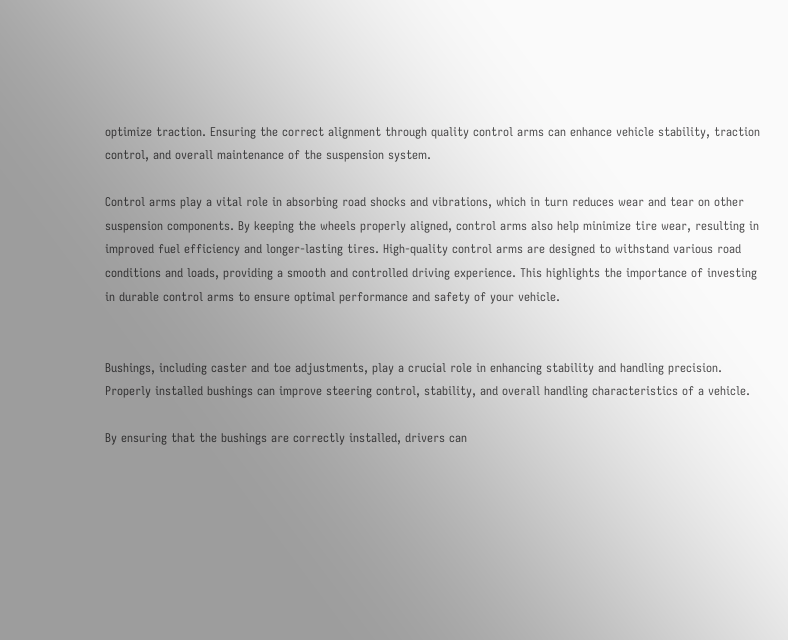optimize traction. Ensuring the correct alignment through quality control arms can enhance vehicle stability, traction control, and overall maintenance of the suspension system.

Control arms play a vital role in absorbing road shocks and vibrations, which in turn reduces wear and tear on other suspension components. By keeping the wheels properly aligned, control arms also help minimize tire wear, resulting in improved fuel efficiency and longer-lasting tires. High-quality control arms are designed to withstand various road conditions and loads, providing a smooth and controlled driving experience. This highlights the importance of investing in durable control arms to ensure optimal performance and safety of your vehicle.


Bushings, including caster and toe adjustments, play a crucial role in enhancing stability and handling precision. Properly installed bushings can improve steering control, stability, and overall handling characteristics of a vehicle.

By ensuring that the bushings are correctly installed, drivers can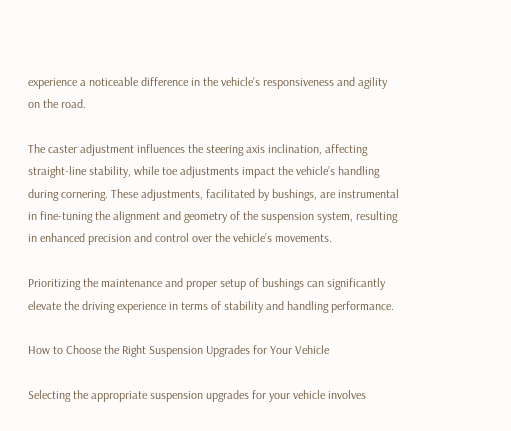experience a noticeable difference in the vehicle’s responsiveness and agility on the road.

The caster adjustment influences the steering axis inclination, affecting straight-line stability, while toe adjustments impact the vehicle’s handling during cornering. These adjustments, facilitated by bushings, are instrumental in fine-tuning the alignment and geometry of the suspension system, resulting in enhanced precision and control over the vehicle’s movements.

Prioritizing the maintenance and proper setup of bushings can significantly elevate the driving experience in terms of stability and handling performance.

How to Choose the Right Suspension Upgrades for Your Vehicle

Selecting the appropriate suspension upgrades for your vehicle involves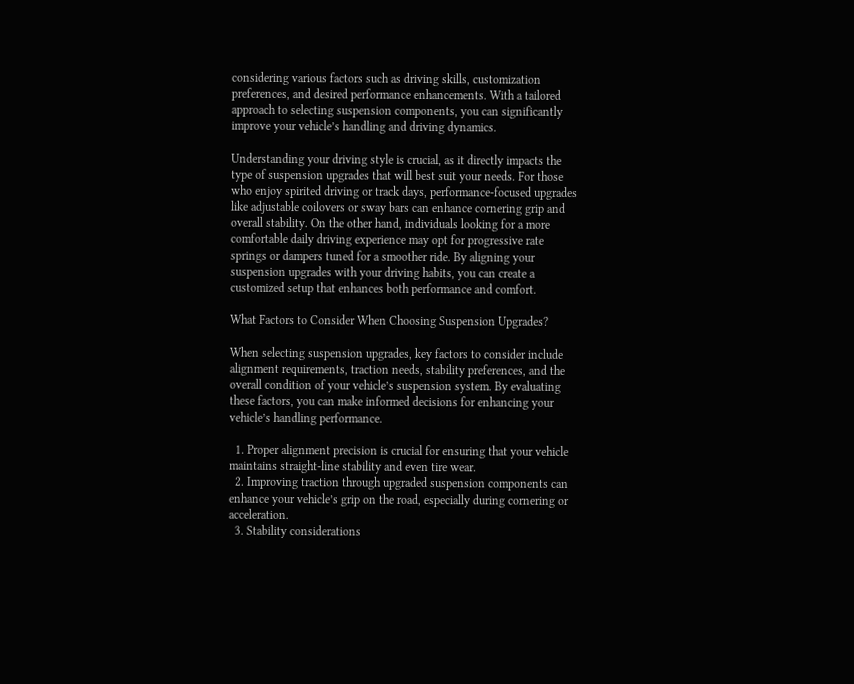considering various factors such as driving skills, customization preferences, and desired performance enhancements. With a tailored approach to selecting suspension components, you can significantly improve your vehicle’s handling and driving dynamics.

Understanding your driving style is crucial, as it directly impacts the type of suspension upgrades that will best suit your needs. For those who enjoy spirited driving or track days, performance-focused upgrades like adjustable coilovers or sway bars can enhance cornering grip and overall stability. On the other hand, individuals looking for a more comfortable daily driving experience may opt for progressive rate springs or dampers tuned for a smoother ride. By aligning your suspension upgrades with your driving habits, you can create a customized setup that enhances both performance and comfort.

What Factors to Consider When Choosing Suspension Upgrades?

When selecting suspension upgrades, key factors to consider include alignment requirements, traction needs, stability preferences, and the overall condition of your vehicle’s suspension system. By evaluating these factors, you can make informed decisions for enhancing your vehicle’s handling performance.

  1. Proper alignment precision is crucial for ensuring that your vehicle maintains straight-line stability and even tire wear.
  2. Improving traction through upgraded suspension components can enhance your vehicle’s grip on the road, especially during cornering or acceleration.
  3. Stability considerations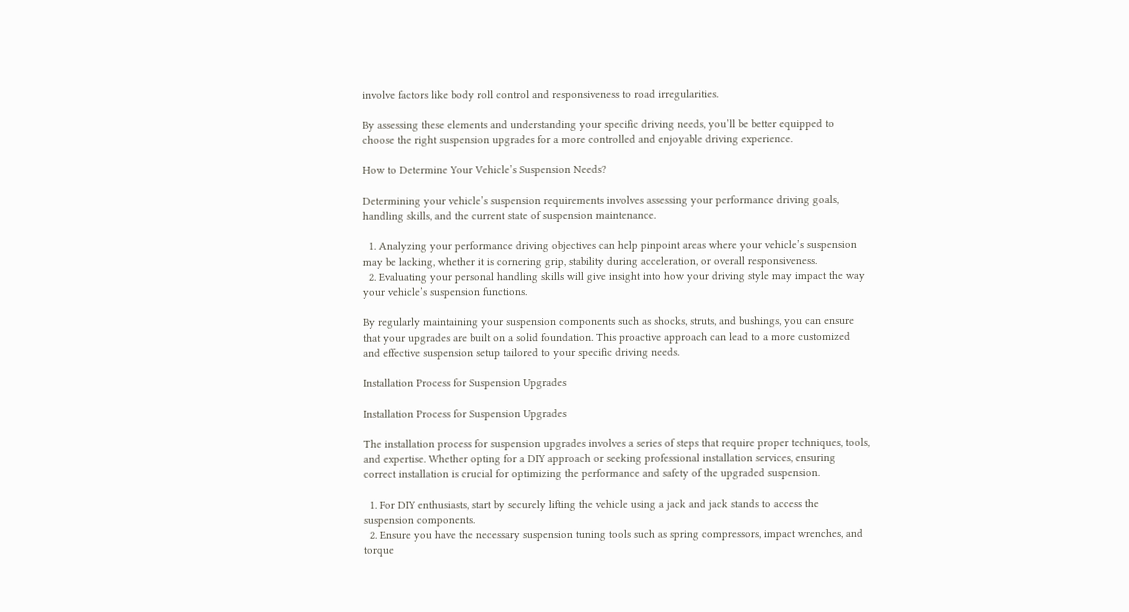involve factors like body roll control and responsiveness to road irregularities.

By assessing these elements and understanding your specific driving needs, you’ll be better equipped to choose the right suspension upgrades for a more controlled and enjoyable driving experience.

How to Determine Your Vehicle’s Suspension Needs?

Determining your vehicle’s suspension requirements involves assessing your performance driving goals, handling skills, and the current state of suspension maintenance.

  1. Analyzing your performance driving objectives can help pinpoint areas where your vehicle’s suspension may be lacking, whether it is cornering grip, stability during acceleration, or overall responsiveness.
  2. Evaluating your personal handling skills will give insight into how your driving style may impact the way your vehicle’s suspension functions.

By regularly maintaining your suspension components such as shocks, struts, and bushings, you can ensure that your upgrades are built on a solid foundation. This proactive approach can lead to a more customized and effective suspension setup tailored to your specific driving needs.

Installation Process for Suspension Upgrades

Installation Process for Suspension Upgrades

The installation process for suspension upgrades involves a series of steps that require proper techniques, tools, and expertise. Whether opting for a DIY approach or seeking professional installation services, ensuring correct installation is crucial for optimizing the performance and safety of the upgraded suspension.

  1. For DIY enthusiasts, start by securely lifting the vehicle using a jack and jack stands to access the suspension components.
  2. Ensure you have the necessary suspension tuning tools such as spring compressors, impact wrenches, and torque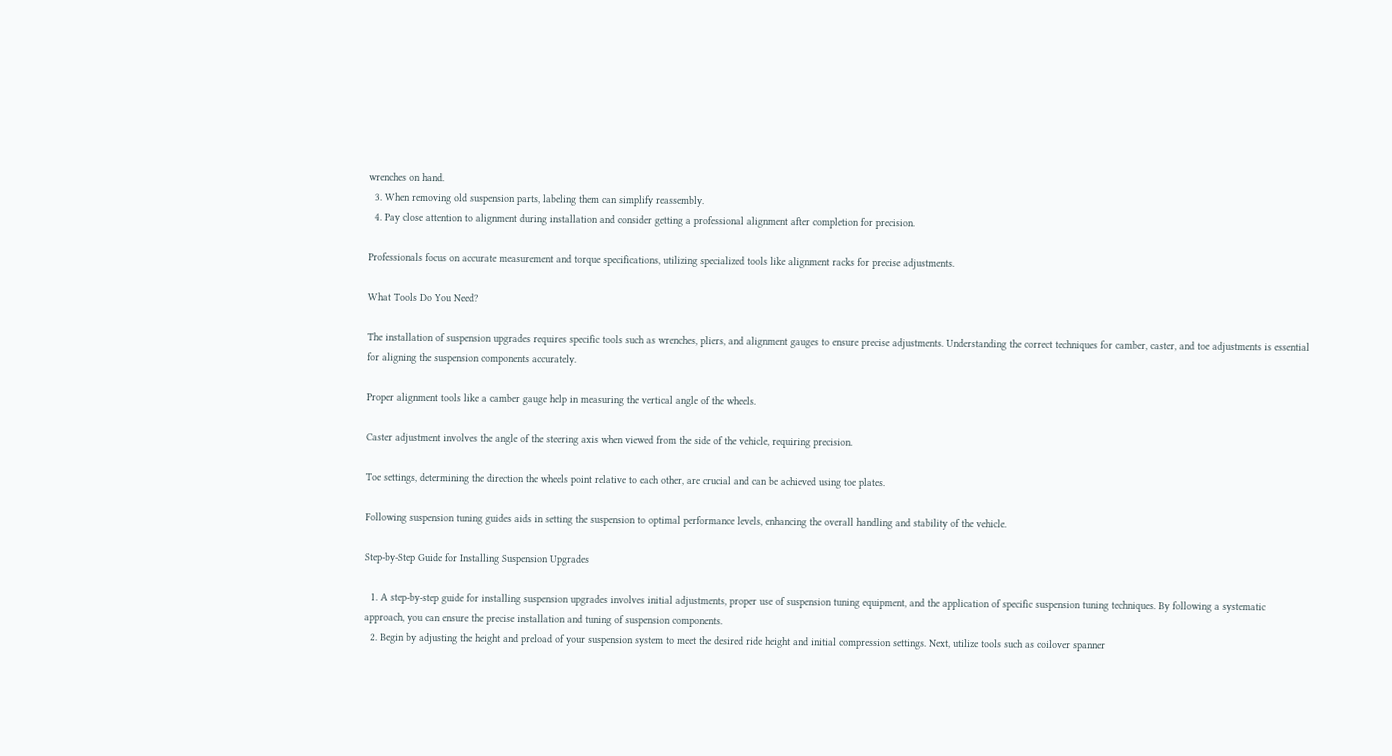wrenches on hand.
  3. When removing old suspension parts, labeling them can simplify reassembly.
  4. Pay close attention to alignment during installation and consider getting a professional alignment after completion for precision.

Professionals focus on accurate measurement and torque specifications, utilizing specialized tools like alignment racks for precise adjustments.

What Tools Do You Need?

The installation of suspension upgrades requires specific tools such as wrenches, pliers, and alignment gauges to ensure precise adjustments. Understanding the correct techniques for camber, caster, and toe adjustments is essential for aligning the suspension components accurately.

Proper alignment tools like a camber gauge help in measuring the vertical angle of the wheels.

Caster adjustment involves the angle of the steering axis when viewed from the side of the vehicle, requiring precision.

Toe settings, determining the direction the wheels point relative to each other, are crucial and can be achieved using toe plates.

Following suspension tuning guides aids in setting the suspension to optimal performance levels, enhancing the overall handling and stability of the vehicle.

Step-by-Step Guide for Installing Suspension Upgrades

  1. A step-by-step guide for installing suspension upgrades involves initial adjustments, proper use of suspension tuning equipment, and the application of specific suspension tuning techniques. By following a systematic approach, you can ensure the precise installation and tuning of suspension components.
  2. Begin by adjusting the height and preload of your suspension system to meet the desired ride height and initial compression settings. Next, utilize tools such as coilover spanner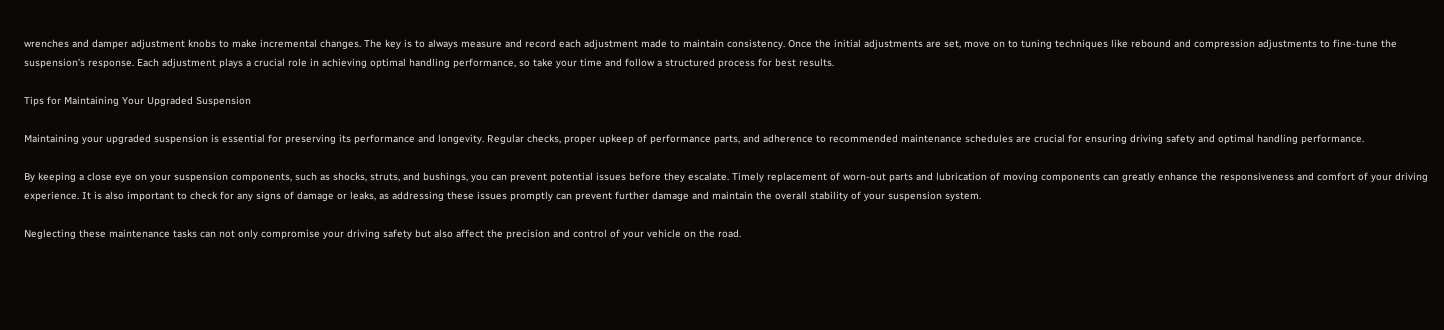wrenches and damper adjustment knobs to make incremental changes. The key is to always measure and record each adjustment made to maintain consistency. Once the initial adjustments are set, move on to tuning techniques like rebound and compression adjustments to fine-tune the suspension’s response. Each adjustment plays a crucial role in achieving optimal handling performance, so take your time and follow a structured process for best results.

Tips for Maintaining Your Upgraded Suspension

Maintaining your upgraded suspension is essential for preserving its performance and longevity. Regular checks, proper upkeep of performance parts, and adherence to recommended maintenance schedules are crucial for ensuring driving safety and optimal handling performance.

By keeping a close eye on your suspension components, such as shocks, struts, and bushings, you can prevent potential issues before they escalate. Timely replacement of worn-out parts and lubrication of moving components can greatly enhance the responsiveness and comfort of your driving experience. It is also important to check for any signs of damage or leaks, as addressing these issues promptly can prevent further damage and maintain the overall stability of your suspension system.

Neglecting these maintenance tasks can not only compromise your driving safety but also affect the precision and control of your vehicle on the road.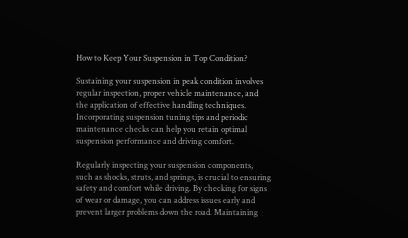How to Keep Your Suspension in Top Condition?

Sustaining your suspension in peak condition involves regular inspection, proper vehicle maintenance, and the application of effective handling techniques. Incorporating suspension tuning tips and periodic maintenance checks can help you retain optimal suspension performance and driving comfort.

Regularly inspecting your suspension components, such as shocks, struts, and springs, is crucial to ensuring safety and comfort while driving. By checking for signs of wear or damage, you can address issues early and prevent larger problems down the road. Maintaining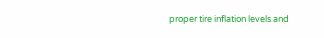proper tire inflation levels and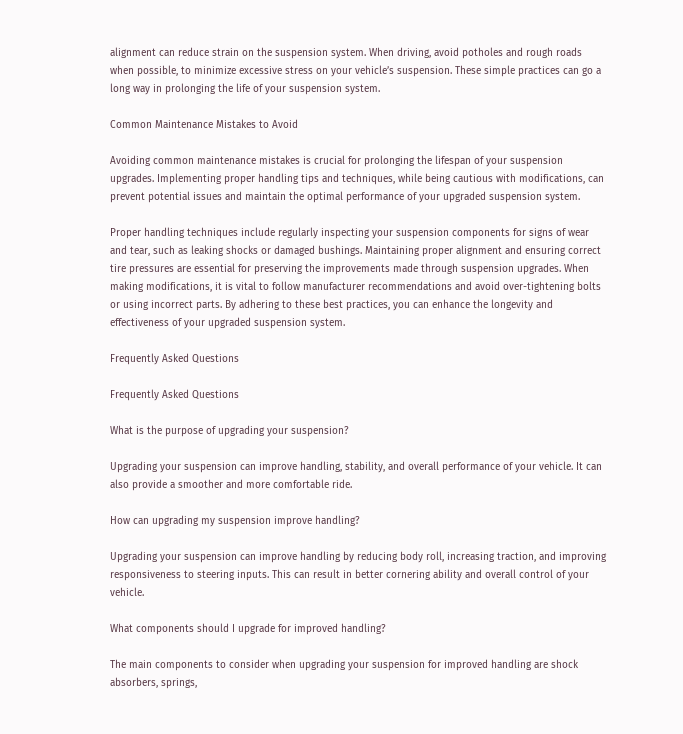alignment can reduce strain on the suspension system. When driving, avoid potholes and rough roads when possible, to minimize excessive stress on your vehicle’s suspension. These simple practices can go a long way in prolonging the life of your suspension system.

Common Maintenance Mistakes to Avoid

Avoiding common maintenance mistakes is crucial for prolonging the lifespan of your suspension upgrades. Implementing proper handling tips and techniques, while being cautious with modifications, can prevent potential issues and maintain the optimal performance of your upgraded suspension system.

Proper handling techniques include regularly inspecting your suspension components for signs of wear and tear, such as leaking shocks or damaged bushings. Maintaining proper alignment and ensuring correct tire pressures are essential for preserving the improvements made through suspension upgrades. When making modifications, it is vital to follow manufacturer recommendations and avoid over-tightening bolts or using incorrect parts. By adhering to these best practices, you can enhance the longevity and effectiveness of your upgraded suspension system.

Frequently Asked Questions

Frequently Asked Questions

What is the purpose of upgrading your suspension?

Upgrading your suspension can improve handling, stability, and overall performance of your vehicle. It can also provide a smoother and more comfortable ride.

How can upgrading my suspension improve handling?

Upgrading your suspension can improve handling by reducing body roll, increasing traction, and improving responsiveness to steering inputs. This can result in better cornering ability and overall control of your vehicle.

What components should I upgrade for improved handling?

The main components to consider when upgrading your suspension for improved handling are shock absorbers, springs,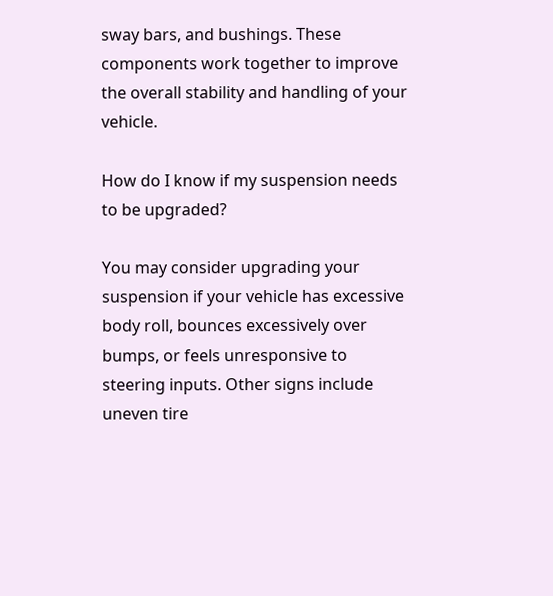sway bars, and bushings. These components work together to improve the overall stability and handling of your vehicle.

How do I know if my suspension needs to be upgraded?

You may consider upgrading your suspension if your vehicle has excessive body roll, bounces excessively over bumps, or feels unresponsive to steering inputs. Other signs include uneven tire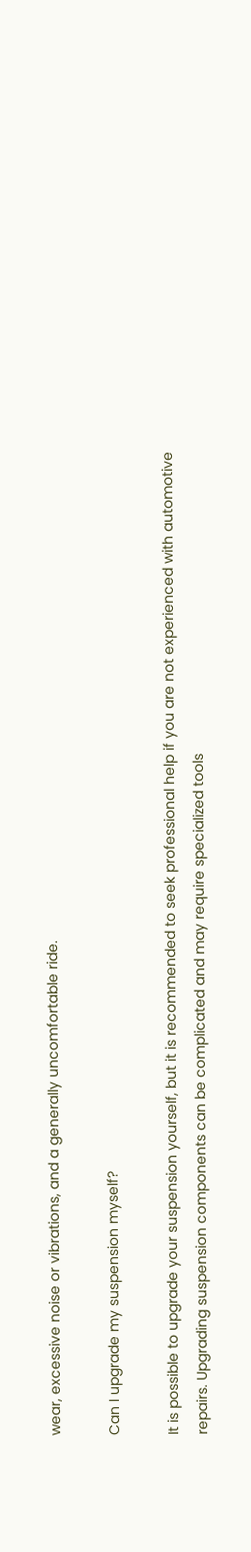wear, excessive noise or vibrations, and a generally uncomfortable ride.

Can I upgrade my suspension myself?

It is possible to upgrade your suspension yourself, but it is recommended to seek professional help if you are not experienced with automotive repairs. Upgrading suspension components can be complicated and may require specialized tools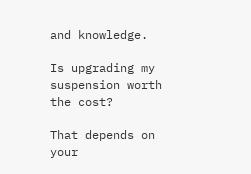and knowledge.

Is upgrading my suspension worth the cost?

That depends on your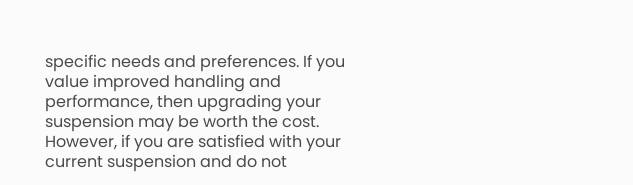specific needs and preferences. If you value improved handling and performance, then upgrading your suspension may be worth the cost. However, if you are satisfied with your current suspension and do not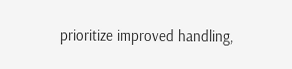prioritize improved handling,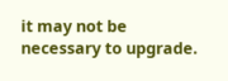it may not be necessary to upgrade.